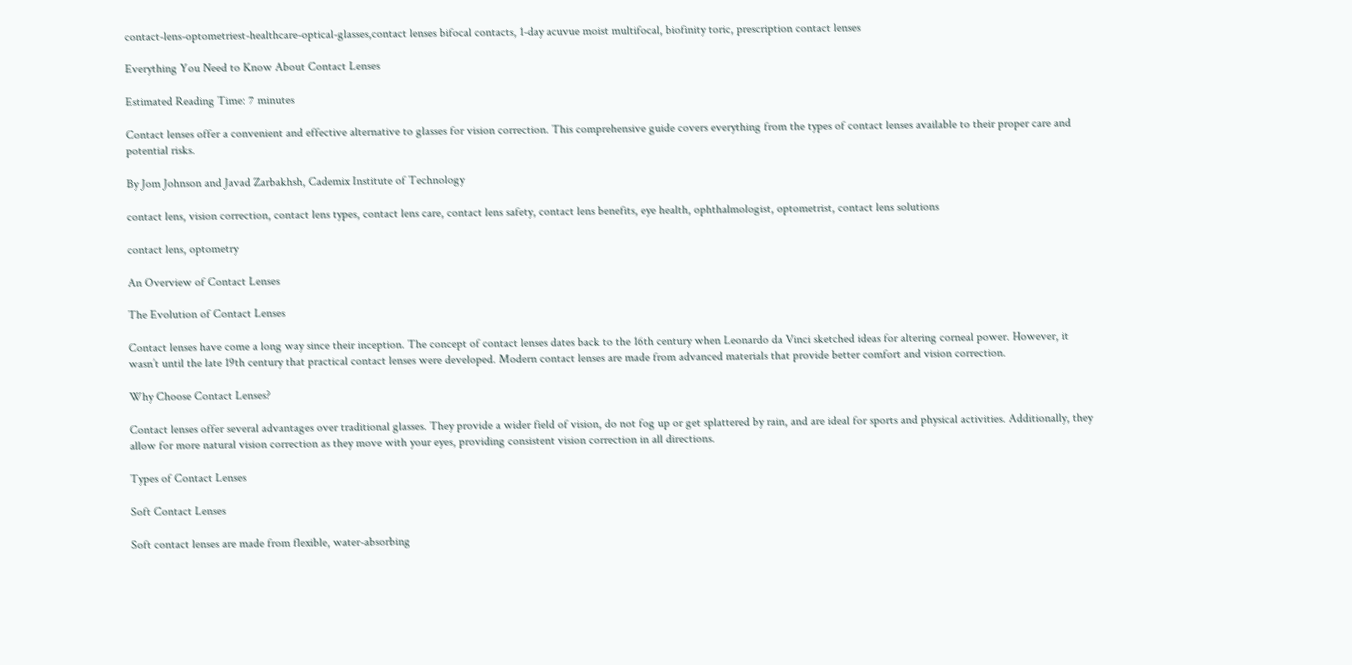contact-lens-optometriest-healthcare-optical-glasses,contact lenses bifocal contacts, 1-day acuvue moist multifocal, biofinity toric, prescription contact lenses

Everything You Need to Know About Contact Lenses

Estimated Reading Time: 7 minutes

Contact lenses offer a convenient and effective alternative to glasses for vision correction. This comprehensive guide covers everything from the types of contact lenses available to their proper care and potential risks.

By Jom Johnson and Javad Zarbakhsh, Cademix Institute of Technology

contact lens, vision correction, contact lens types, contact lens care, contact lens safety, contact lens benefits, eye health, ophthalmologist, optometrist, contact lens solutions

contact lens, optometry

An Overview of Contact Lenses

The Evolution of Contact Lenses

Contact lenses have come a long way since their inception. The concept of contact lenses dates back to the 16th century when Leonardo da Vinci sketched ideas for altering corneal power. However, it wasn’t until the late 19th century that practical contact lenses were developed. Modern contact lenses are made from advanced materials that provide better comfort and vision correction.

Why Choose Contact Lenses?

Contact lenses offer several advantages over traditional glasses. They provide a wider field of vision, do not fog up or get splattered by rain, and are ideal for sports and physical activities. Additionally, they allow for more natural vision correction as they move with your eyes, providing consistent vision correction in all directions.

Types of Contact Lenses

Soft Contact Lenses

Soft contact lenses are made from flexible, water-absorbing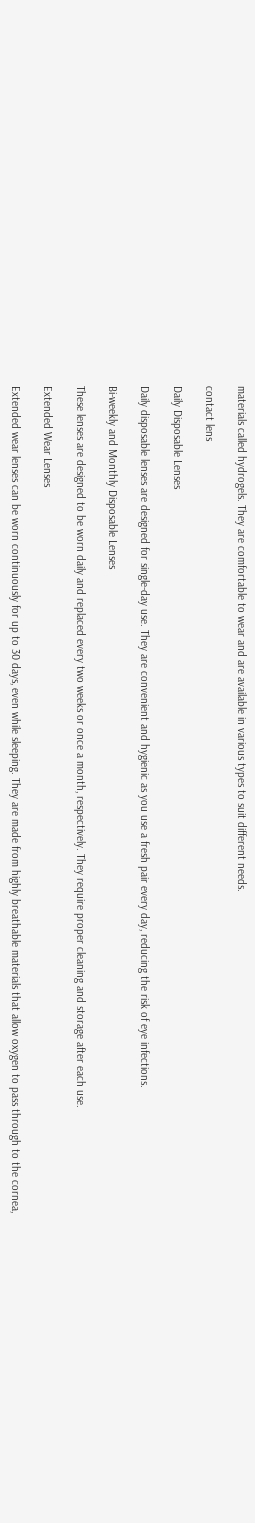materials called hydrogels. They are comfortable to wear and are available in various types to suit different needs.

contact lens

Daily Disposable Lenses

Daily disposable lenses are designed for single-day use. They are convenient and hygienic as you use a fresh pair every day, reducing the risk of eye infections.

Bi-weekly and Monthly Disposable Lenses

These lenses are designed to be worn daily and replaced every two weeks or once a month, respectively. They require proper cleaning and storage after each use.

Extended Wear Lenses

Extended wear lenses can be worn continuously for up to 30 days, even while sleeping. They are made from highly breathable materials that allow oxygen to pass through to the cornea,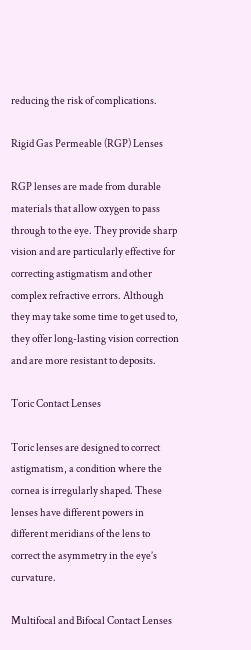reducing the risk of complications.

Rigid Gas Permeable (RGP) Lenses

RGP lenses are made from durable materials that allow oxygen to pass through to the eye. They provide sharp vision and are particularly effective for correcting astigmatism and other complex refractive errors. Although they may take some time to get used to, they offer long-lasting vision correction and are more resistant to deposits.

Toric Contact Lenses

Toric lenses are designed to correct astigmatism, a condition where the cornea is irregularly shaped. These lenses have different powers in different meridians of the lens to correct the asymmetry in the eye’s curvature.

Multifocal and Bifocal Contact Lenses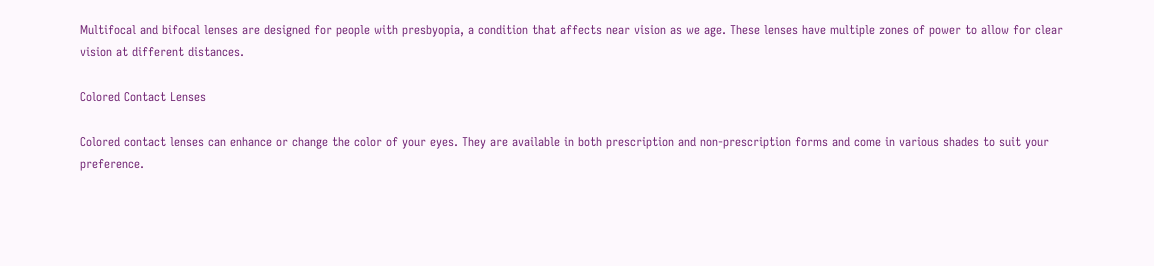Multifocal and bifocal lenses are designed for people with presbyopia, a condition that affects near vision as we age. These lenses have multiple zones of power to allow for clear vision at different distances.

Colored Contact Lenses

Colored contact lenses can enhance or change the color of your eyes. They are available in both prescription and non-prescription forms and come in various shades to suit your preference.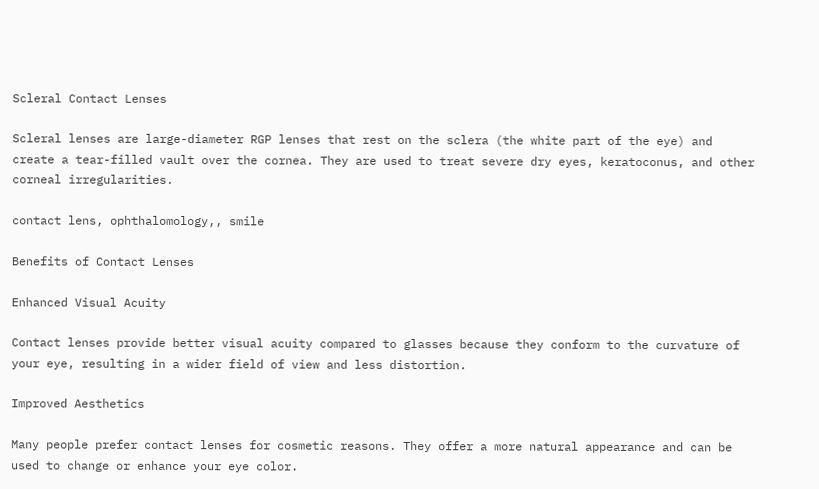Scleral Contact Lenses

Scleral lenses are large-diameter RGP lenses that rest on the sclera (the white part of the eye) and create a tear-filled vault over the cornea. They are used to treat severe dry eyes, keratoconus, and other corneal irregularities.

contact lens, ophthalomology,, smile

Benefits of Contact Lenses

Enhanced Visual Acuity

Contact lenses provide better visual acuity compared to glasses because they conform to the curvature of your eye, resulting in a wider field of view and less distortion.

Improved Aesthetics

Many people prefer contact lenses for cosmetic reasons. They offer a more natural appearance and can be used to change or enhance your eye color.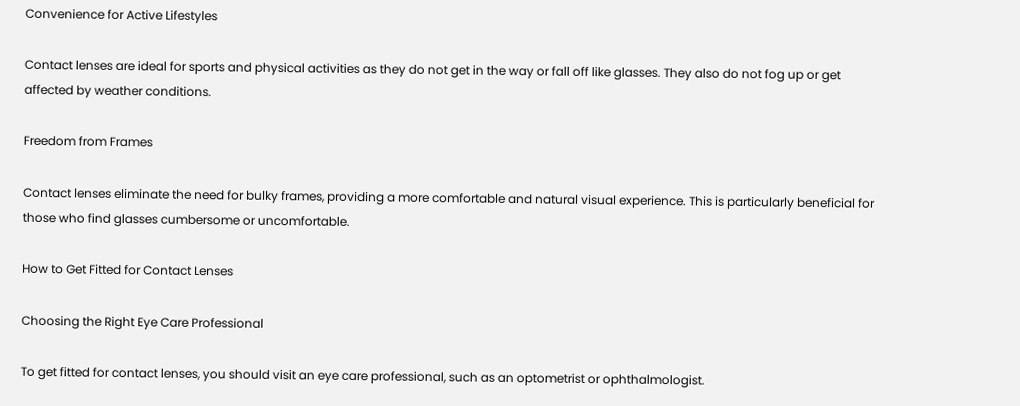Convenience for Active Lifestyles

Contact lenses are ideal for sports and physical activities as they do not get in the way or fall off like glasses. They also do not fog up or get affected by weather conditions.

Freedom from Frames

Contact lenses eliminate the need for bulky frames, providing a more comfortable and natural visual experience. This is particularly beneficial for those who find glasses cumbersome or uncomfortable.

How to Get Fitted for Contact Lenses

Choosing the Right Eye Care Professional

To get fitted for contact lenses, you should visit an eye care professional, such as an optometrist or ophthalmologist.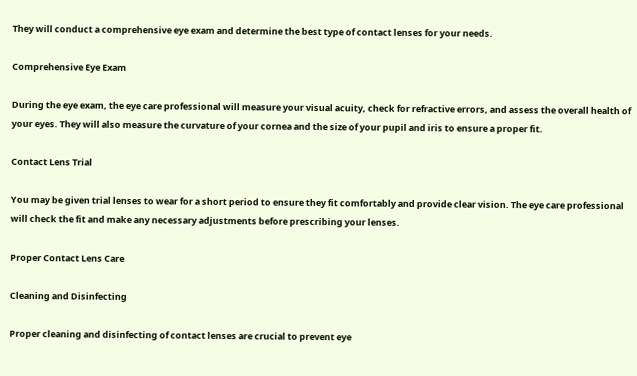They will conduct a comprehensive eye exam and determine the best type of contact lenses for your needs.

Comprehensive Eye Exam

During the eye exam, the eye care professional will measure your visual acuity, check for refractive errors, and assess the overall health of your eyes. They will also measure the curvature of your cornea and the size of your pupil and iris to ensure a proper fit.

Contact Lens Trial

You may be given trial lenses to wear for a short period to ensure they fit comfortably and provide clear vision. The eye care professional will check the fit and make any necessary adjustments before prescribing your lenses.

Proper Contact Lens Care

Cleaning and Disinfecting

Proper cleaning and disinfecting of contact lenses are crucial to prevent eye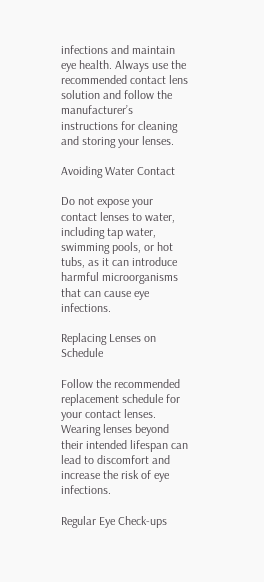infections and maintain eye health. Always use the recommended contact lens solution and follow the manufacturer’s instructions for cleaning and storing your lenses.

Avoiding Water Contact

Do not expose your contact lenses to water, including tap water, swimming pools, or hot tubs, as it can introduce harmful microorganisms that can cause eye infections.

Replacing Lenses on Schedule

Follow the recommended replacement schedule for your contact lenses. Wearing lenses beyond their intended lifespan can lead to discomfort and increase the risk of eye infections.

Regular Eye Check-ups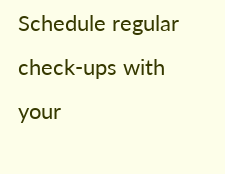Schedule regular check-ups with your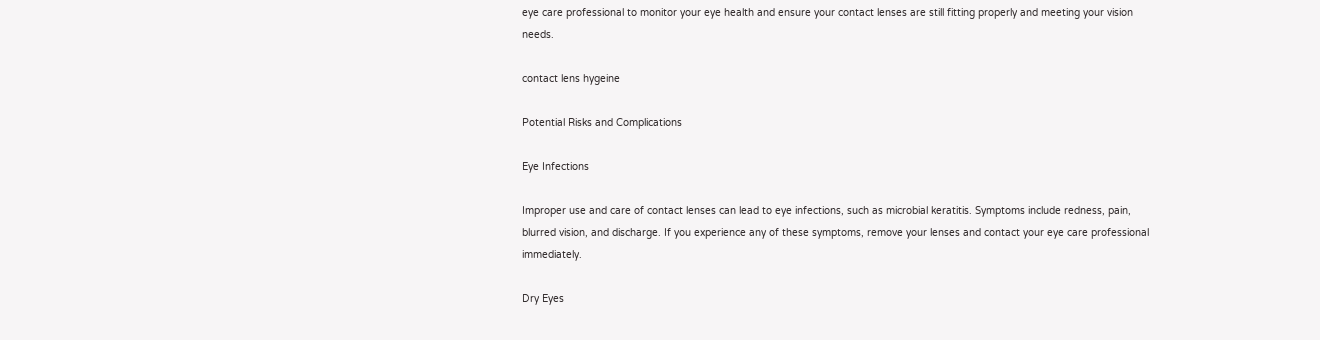eye care professional to monitor your eye health and ensure your contact lenses are still fitting properly and meeting your vision needs.

contact lens hygeine

Potential Risks and Complications

Eye Infections

Improper use and care of contact lenses can lead to eye infections, such as microbial keratitis. Symptoms include redness, pain, blurred vision, and discharge. If you experience any of these symptoms, remove your lenses and contact your eye care professional immediately.

Dry Eyes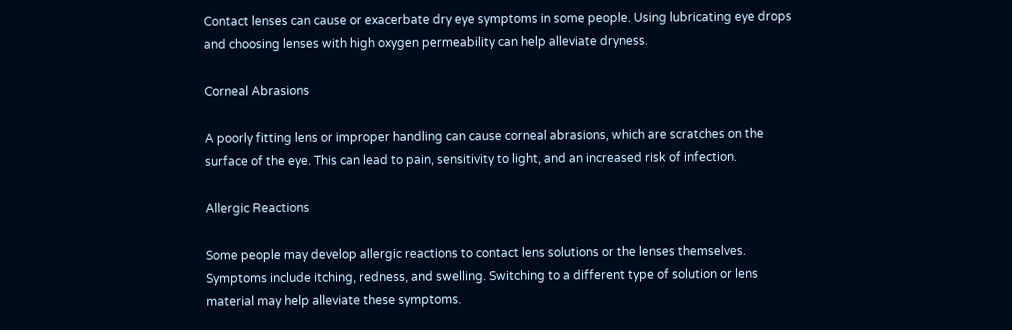Contact lenses can cause or exacerbate dry eye symptoms in some people. Using lubricating eye drops and choosing lenses with high oxygen permeability can help alleviate dryness.

Corneal Abrasions

A poorly fitting lens or improper handling can cause corneal abrasions, which are scratches on the surface of the eye. This can lead to pain, sensitivity to light, and an increased risk of infection.

Allergic Reactions

Some people may develop allergic reactions to contact lens solutions or the lenses themselves. Symptoms include itching, redness, and swelling. Switching to a different type of solution or lens material may help alleviate these symptoms.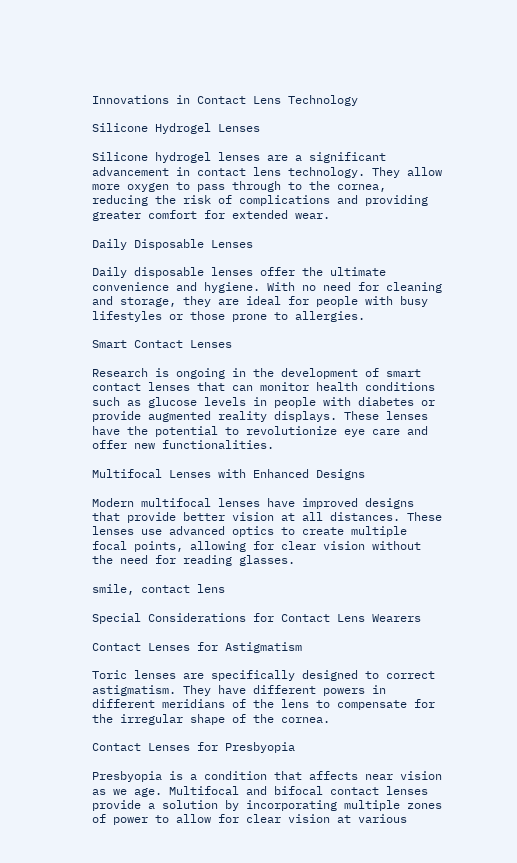Innovations in Contact Lens Technology

Silicone Hydrogel Lenses

Silicone hydrogel lenses are a significant advancement in contact lens technology. They allow more oxygen to pass through to the cornea, reducing the risk of complications and providing greater comfort for extended wear.

Daily Disposable Lenses

Daily disposable lenses offer the ultimate convenience and hygiene. With no need for cleaning and storage, they are ideal for people with busy lifestyles or those prone to allergies.

Smart Contact Lenses

Research is ongoing in the development of smart contact lenses that can monitor health conditions such as glucose levels in people with diabetes or provide augmented reality displays. These lenses have the potential to revolutionize eye care and offer new functionalities.

Multifocal Lenses with Enhanced Designs

Modern multifocal lenses have improved designs that provide better vision at all distances. These lenses use advanced optics to create multiple focal points, allowing for clear vision without the need for reading glasses.

smile, contact lens

Special Considerations for Contact Lens Wearers

Contact Lenses for Astigmatism

Toric lenses are specifically designed to correct astigmatism. They have different powers in different meridians of the lens to compensate for the irregular shape of the cornea.

Contact Lenses for Presbyopia

Presbyopia is a condition that affects near vision as we age. Multifocal and bifocal contact lenses provide a solution by incorporating multiple zones of power to allow for clear vision at various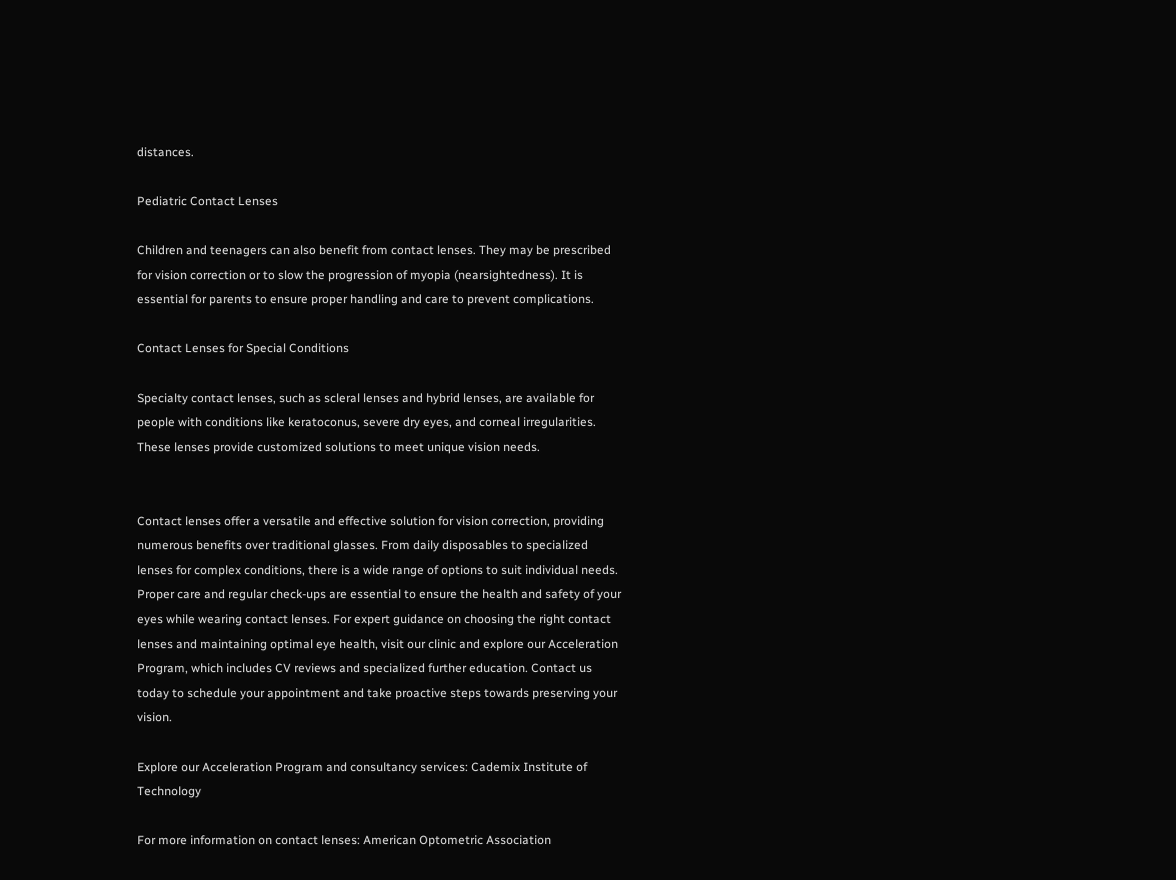distances.

Pediatric Contact Lenses

Children and teenagers can also benefit from contact lenses. They may be prescribed for vision correction or to slow the progression of myopia (nearsightedness). It is essential for parents to ensure proper handling and care to prevent complications.

Contact Lenses for Special Conditions

Specialty contact lenses, such as scleral lenses and hybrid lenses, are available for people with conditions like keratoconus, severe dry eyes, and corneal irregularities. These lenses provide customized solutions to meet unique vision needs.


Contact lenses offer a versatile and effective solution for vision correction, providing numerous benefits over traditional glasses. From daily disposables to specialized lenses for complex conditions, there is a wide range of options to suit individual needs. Proper care and regular check-ups are essential to ensure the health and safety of your eyes while wearing contact lenses. For expert guidance on choosing the right contact lenses and maintaining optimal eye health, visit our clinic and explore our Acceleration Program, which includes CV reviews and specialized further education. Contact us today to schedule your appointment and take proactive steps towards preserving your vision.

Explore our Acceleration Program and consultancy services: Cademix Institute of Technology

For more information on contact lenses: American Optometric Association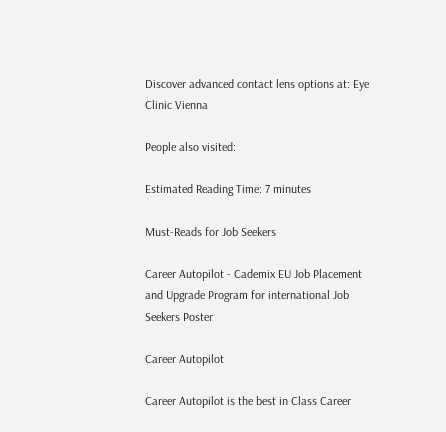Discover advanced contact lens options at: Eye Clinic Vienna

People also visited:

Estimated Reading Time: 7 minutes

Must-Reads for Job Seekers

Career Autopilot - Cademix EU Job Placement and Upgrade Program for international Job Seekers Poster

Career Autopilot

Career Autopilot is the best in Class Career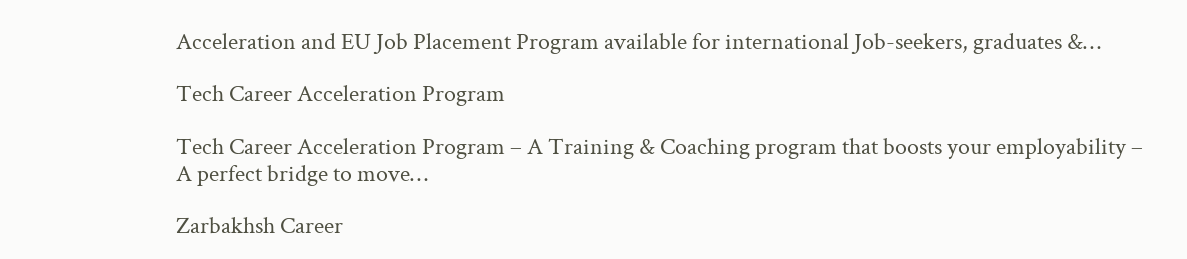Acceleration and EU Job Placement Program available for international Job-seekers, graduates &…

Tech Career Acceleration Program

Tech Career Acceleration Program – A Training & Coaching program that boosts your employability – A perfect bridge to move…

Zarbakhsh Career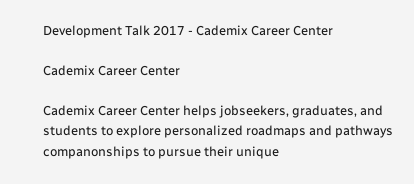Development Talk 2017 - Cademix Career Center

Cademix Career Center

Cademix Career Center helps jobseekers, graduates, and students to explore personalized roadmaps and pathways companonships to pursue their unique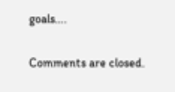goals….

Comments are closed.